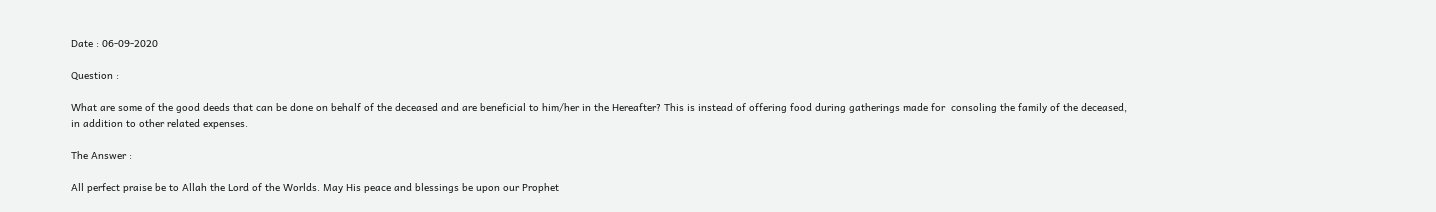Date : 06-09-2020

Question :

What are some of the good deeds that can be done on behalf of the deceased and are beneficial to him/her in the Hereafter? This is instead of offering food during gatherings made for  consoling the family of the deceased, in addition to other related expenses.

The Answer :

All perfect praise be to Allah the Lord of the Worlds. May His peace and blessings be upon our Prophet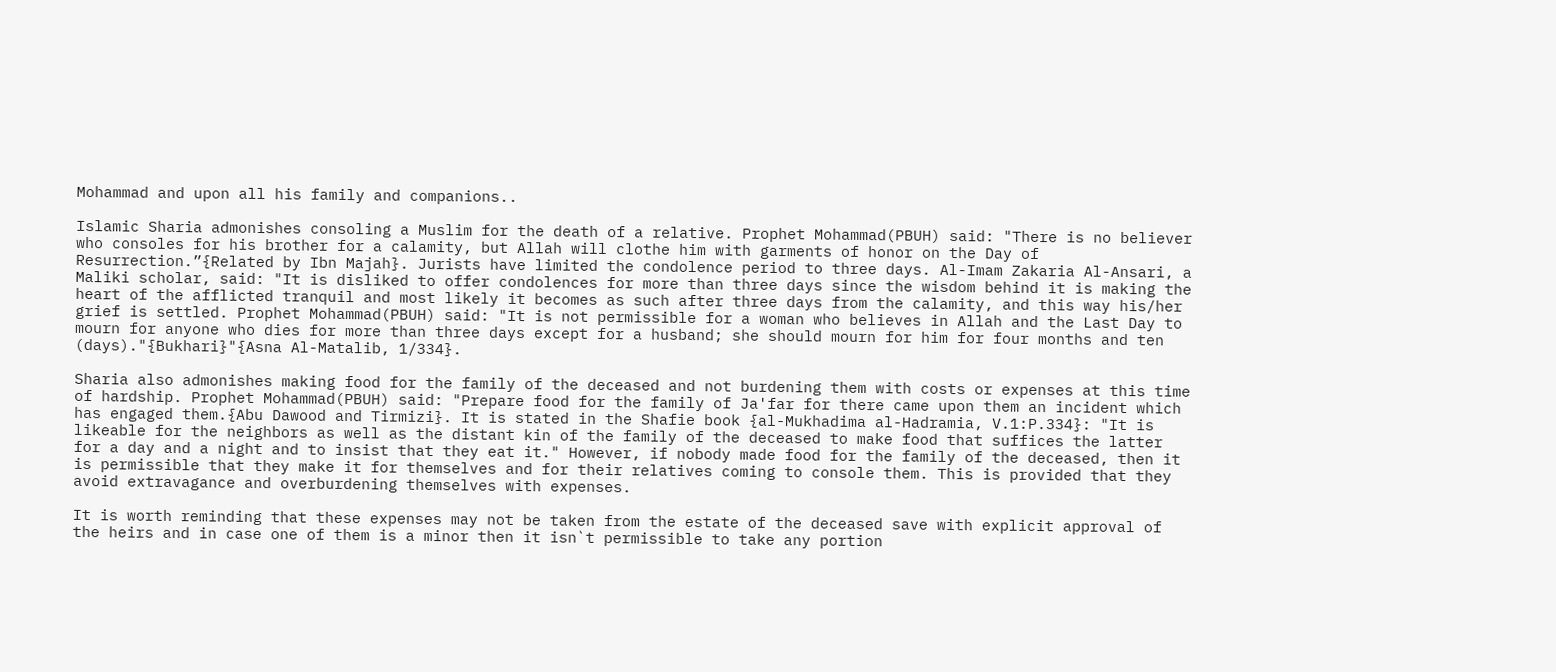Mohammad and upon all his family and companions..

Islamic Sharia admonishes consoling a Muslim for the death of a relative. Prophet Mohammad(PBUH) said: "There is no believer who consoles for his brother for a calamity, but Allah will clothe him with garments of honor on the Day of Resurrection.”{Related by Ibn Majah}. Jurists have limited the condolence period to three days. Al-Imam Zakaria Al-Ansari, a Maliki scholar, said: "It is disliked to offer condolences for more than three days since the wisdom behind it is making the heart of the afflicted tranquil and most likely it becomes as such after three days from the calamity, and this way his/her grief is settled. Prophet Mohammad(PBUH) said: "It is not permissible for a woman who believes in Allah and the Last Day to mourn for anyone who dies for more than three days except for a husband; she should mourn for him for four months and ten (days)."{Bukhari}"{Asna Al-Matalib, 1/334}.

Sharia also admonishes making food for the family of the deceased and not burdening them with costs or expenses at this time of hardship. Prophet Mohammad(PBUH) said: "Prepare food for the family of Ja'far for there came upon them an incident which has engaged them.{Abu Dawood and Tirmizi}. It is stated in the Shafie book {al-Mukhadima al-Hadramia, V.1:P.334}: "It is likeable for the neighbors as well as the distant kin of the family of the deceased to make food that suffices the latter for a day and a night and to insist that they eat it." However, if nobody made food for the family of the deceased, then it is permissible that they make it for themselves and for their relatives coming to console them. This is provided that they avoid extravagance and overburdening themselves with expenses.

It is worth reminding that these expenses may not be taken from the estate of the deceased save with explicit approval of the heirs and in case one of them is a minor then it isn`t permissible to take any portion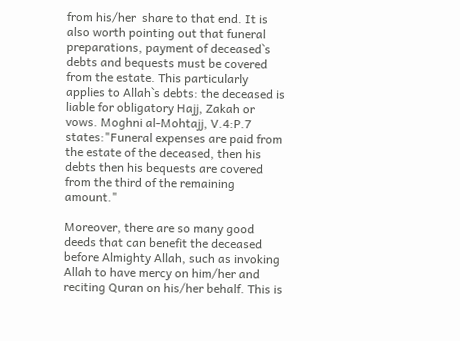from his/her  share to that end. It is also worth pointing out that funeral preparations, payment of deceased`s debts and bequests must be covered from the estate. This particularly applies to Allah`s debts: the deceased is liable for obligatory Hajj, Zakah or vows. Moghni al-Mohtajj, V.4:P.7 states:"Funeral expenses are paid from the estate of the deceased, then his debts then his bequests are covered from the third of the remaining amount."

Moreover, there are so many good deeds that can benefit the deceased before Almighty Allah, such as invoking Allah to have mercy on him/her and reciting Quran on his/her behalf. This is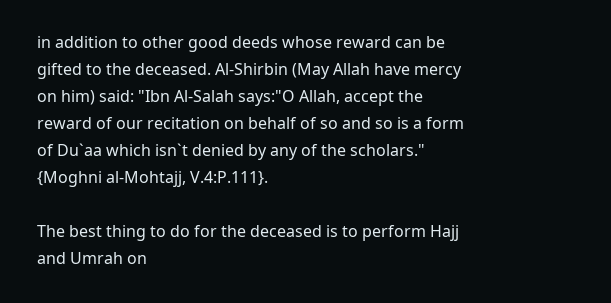in addition to other good deeds whose reward can be gifted to the deceased. Al-Shirbin (May Allah have mercy on him) said: "Ibn Al-Salah says:"O Allah, accept the reward of our recitation on behalf of so and so is a form of Du`aa which isn`t denied by any of the scholars." {Moghni al-Mohtajj, V.4:P.111}.

The best thing to do for the deceased is to perform Hajj and Umrah on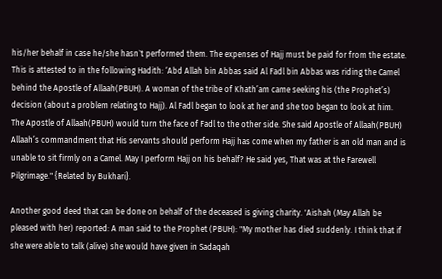his/her behalf in case he/she hasn`t performed them. The expenses of Hajj must be paid for from the estate. This is attested to in the following Hadith: ‘Abd Allah bin Abbas said Al Fadl bin Abbas was riding the Camel behind the Apostle of Allaah(PBUH). A woman of the tribe of Khath’am came seeking his (the Prophet’s) decision (about a problem relating to Hajj). Al Fadl began to look at her and she too began to look at him. The Apostle of Allaah(PBUH) would turn the face of Fadl to the other side. She said Apostle of Allaah(PBUH) Allaah’s commandment that His servants should perform Hajj has come when my father is an old man and is unable to sit firmly on a Camel. May I perform Hajj on his behalf? He said yes, That was at the Farewell Pilgrimage." {Related by Bukhari}.

Another good deed that can be done on behalf of the deceased is giving charity. 'Aishah (May Allah be pleased with her) reported: A man said to the Prophet (PBUH): "My mother has died suddenly. I think that if she were able to talk (alive) she would have given in Sadaqah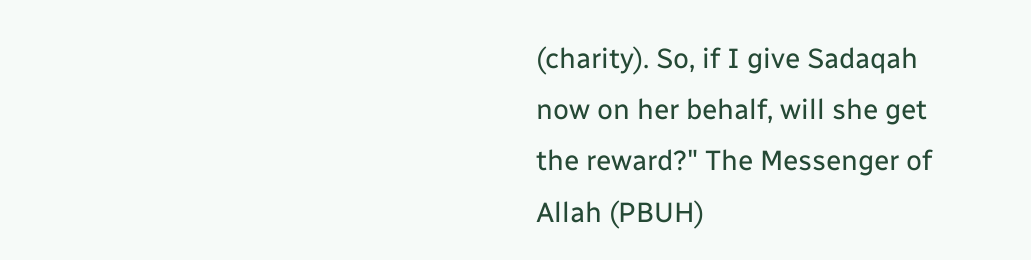(charity). So, if I give Sadaqah now on her behalf, will she get the reward?" The Messenger of Allah (PBUH)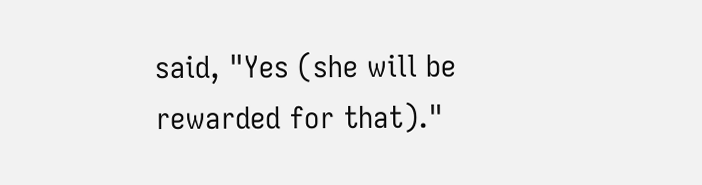said, "Yes (she will be rewarded for that)."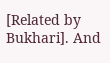[Related by Bukhari]. And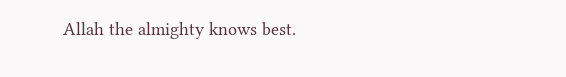Allah the almighty knows best.